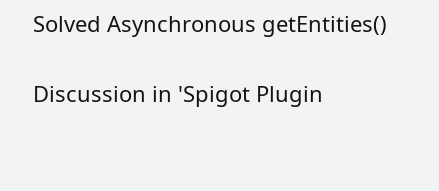Solved Asynchronous getEntities()

Discussion in 'Spigot Plugin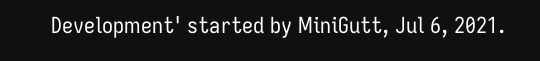Development' started by MiniGutt, Jul 6, 2021.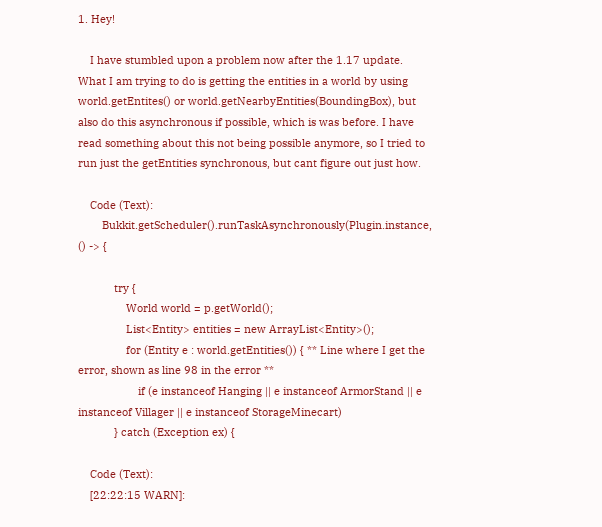1. Hey!

    I have stumbled upon a problem now after the 1.17 update. What I am trying to do is getting the entities in a world by using world.getEntites() or world.getNearbyEntities(BoundingBox), but also do this asynchronous if possible, which is was before. I have read something about this not being possible anymore, so I tried to run just the getEntities synchronous, but cant figure out just how.

    Code (Text):
        Bukkit.getScheduler().runTaskAsynchronously(Plugin.instance, () -> {

            try {
                World world = p.getWorld();
                List<Entity> entities = new ArrayList<Entity>();
                for (Entity e : world.getEntities()) { ** Line where I get the error, shown as line 98 in the error **
                    if (e instanceof Hanging || e instanceof ArmorStand || e instanceof Villager || e instanceof StorageMinecart)
            } catch (Exception ex) {

    Code (Text):
    [22:22:15 WARN]: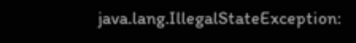java.lang.IllegalStateException: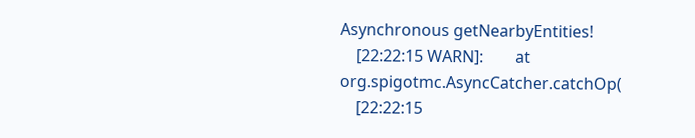Asynchronous getNearbyEntities!
    [22:22:15 WARN]:        at org.spigotmc.AsyncCatcher.catchOp(
    [22:22:15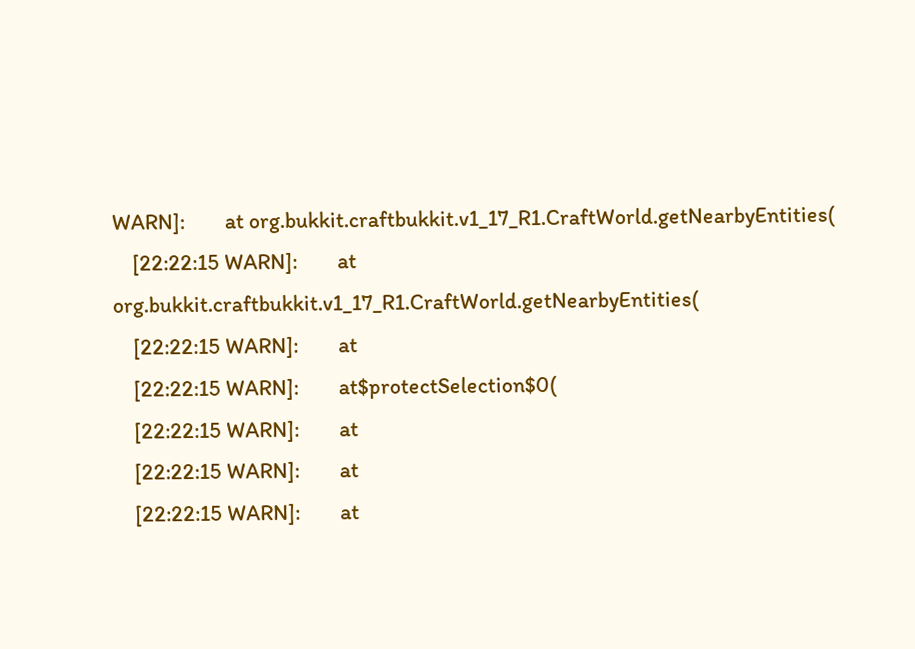WARN]:        at org.bukkit.craftbukkit.v1_17_R1.CraftWorld.getNearbyEntities(
    [22:22:15 WARN]:        at org.bukkit.craftbukkit.v1_17_R1.CraftWorld.getNearbyEntities(
    [22:22:15 WARN]:        at
    [22:22:15 WARN]:        at$protectSelection$0(
    [22:22:15 WARN]:        at
    [22:22:15 WARN]:        at
    [22:22:15 WARN]:        at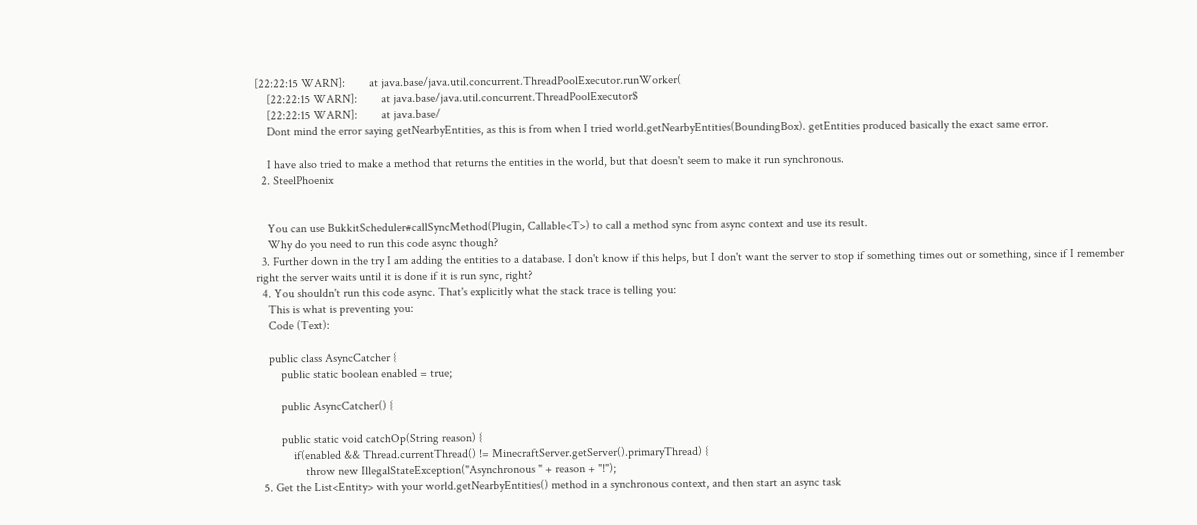[22:22:15 WARN]:        at java.base/java.util.concurrent.ThreadPoolExecutor.runWorker(
    [22:22:15 WARN]:        at java.base/java.util.concurrent.ThreadPoolExecutor$
    [22:22:15 WARN]:        at java.base/
    Dont mind the error saying getNearbyEntities, as this is from when I tried world.getNearbyEntities(BoundingBox). getEntities produced basically the exact same error.

    I have also tried to make a method that returns the entities in the world, but that doesn't seem to make it run synchronous.
  2. SteelPhoenix


    You can use BukkitScheduler#callSyncMethod(Plugin, Callable<T>) to call a method sync from async context and use its result.
    Why do you need to run this code async though?
  3. Further down in the try I am adding the entities to a database. I don't know if this helps, but I don't want the server to stop if something times out or something, since if I remember right the server waits until it is done if it is run sync, right?
  4. You shouldn't run this code async. That's explicitly what the stack trace is telling you:
    This is what is preventing you:
    Code (Text):

    public class AsyncCatcher {
        public static boolean enabled = true;

        public AsyncCatcher() {

        public static void catchOp(String reason) {
            if(enabled && Thread.currentThread() != MinecraftServer.getServer().primaryThread) {
                throw new IllegalStateException("Asynchronous " + reason + "!");
  5. Get the List<Entity> with your world.getNearbyEntities() method in a synchronous context, and then start an async task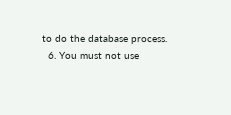to do the database process.
  6. You must not use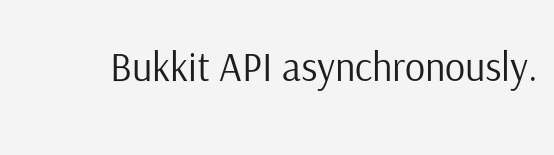Bukkit API asynchronously.